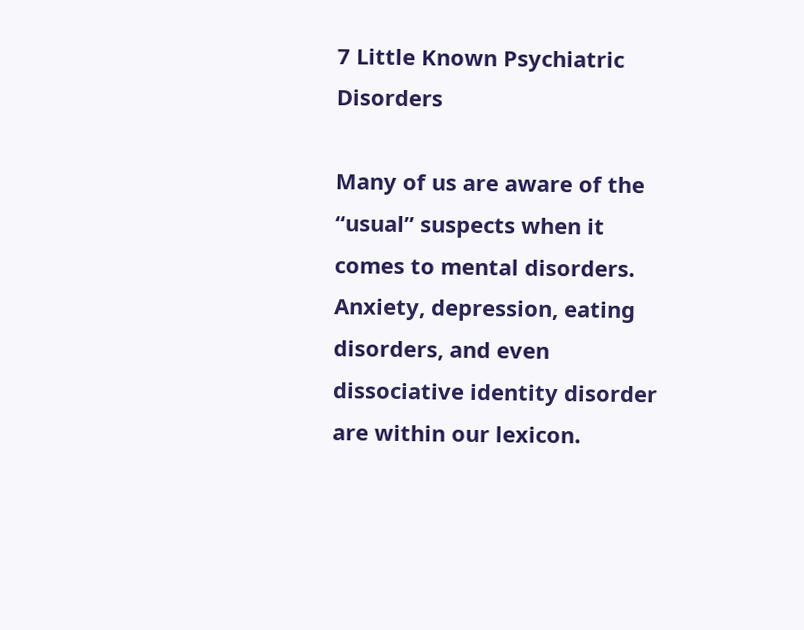7 Little Known Psychiatric Disorders

Many of us are aware of the “usual” suspects when it comes to mental disorders. Anxiety, depression, eating disorders, and even dissociative identity disorder are within our lexicon.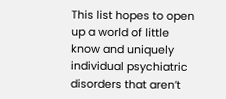This list hopes to open up a world of little know and uniquely individual psychiatric disorders that aren’t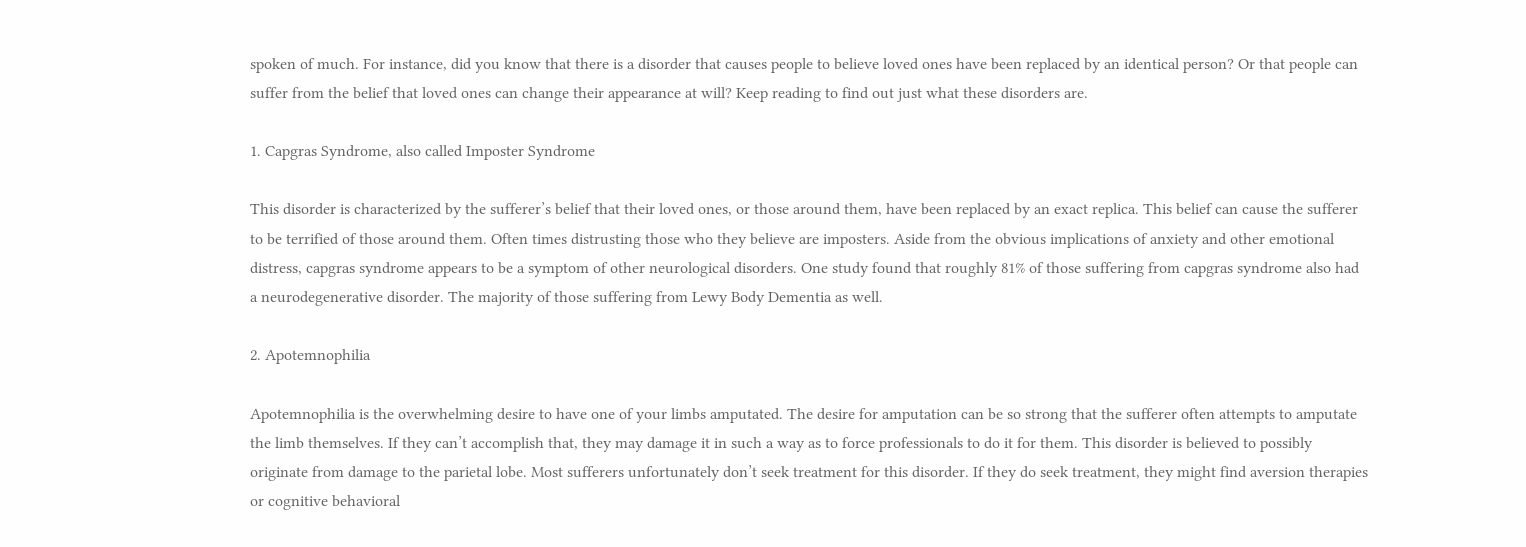spoken of much. For instance, did you know that there is a disorder that causes people to believe loved ones have been replaced by an identical person? Or that people can suffer from the belief that loved ones can change their appearance at will? Keep reading to find out just what these disorders are.

1. Capgras Syndrome, also called Imposter Syndrome

This disorder is characterized by the sufferer’s belief that their loved ones, or those around them, have been replaced by an exact replica. This belief can cause the sufferer to be terrified of those around them. Often times distrusting those who they believe are imposters. Aside from the obvious implications of anxiety and other emotional distress, capgras syndrome appears to be a symptom of other neurological disorders. One study found that roughly 81% of those suffering from capgras syndrome also had a neurodegenerative disorder. The majority of those suffering from Lewy Body Dementia as well.

2. Apotemnophilia

Apotemnophilia is the overwhelming desire to have one of your limbs amputated. The desire for amputation can be so strong that the sufferer often attempts to amputate the limb themselves. If they can’t accomplish that, they may damage it in such a way as to force professionals to do it for them. This disorder is believed to possibly originate from damage to the parietal lobe. Most sufferers unfortunately don’t seek treatment for this disorder. If they do seek treatment, they might find aversion therapies or cognitive behavioral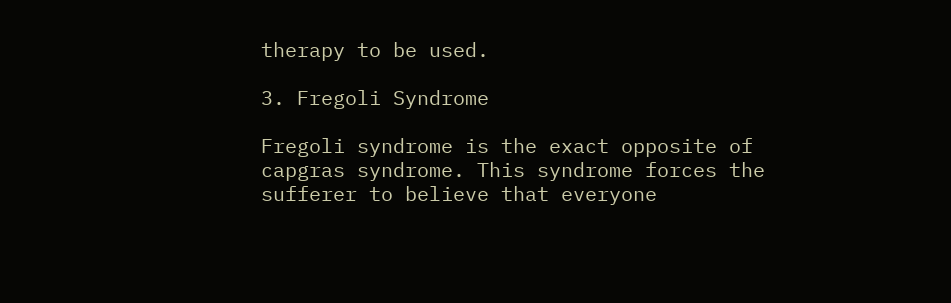therapy to be used.

3. Fregoli Syndrome

Fregoli syndrome is the exact opposite of capgras syndrome. This syndrome forces the sufferer to believe that everyone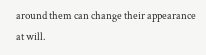around them can change their appearance at will.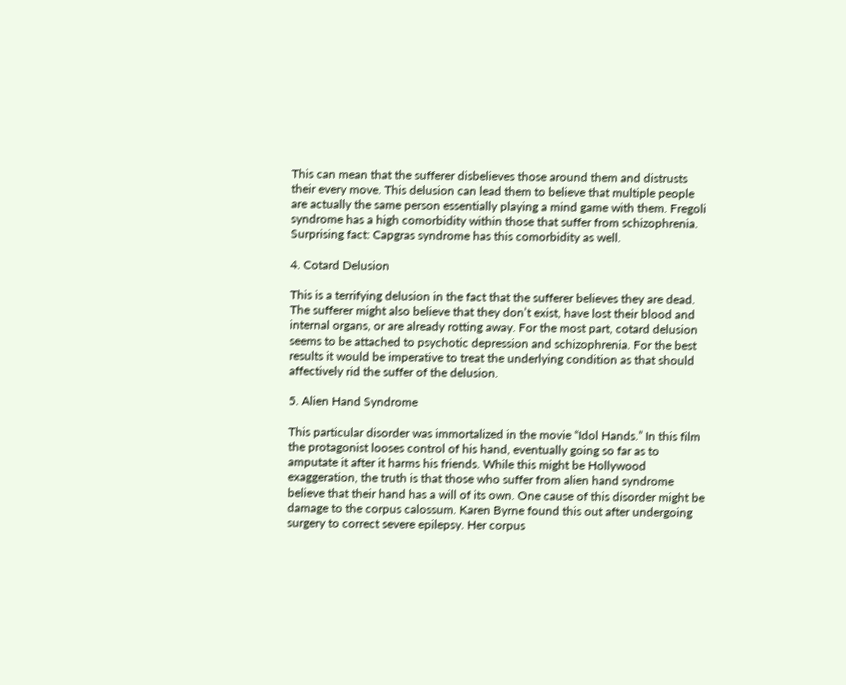This can mean that the sufferer disbelieves those around them and distrusts their every move. This delusion can lead them to believe that multiple people are actually the same person essentially playing a mind game with them. Fregoli syndrome has a high comorbidity within those that suffer from schizophrenia. Surprising fact: Capgras syndrome has this comorbidity as well.

4. Cotard Delusion

This is a terrifying delusion in the fact that the sufferer believes they are dead. The sufferer might also believe that they don’t exist, have lost their blood and internal organs, or are already rotting away. For the most part, cotard delusion seems to be attached to psychotic depression and schizophrenia. For the best results it would be imperative to treat the underlying condition as that should affectively rid the suffer of the delusion.

5. Alien Hand Syndrome

This particular disorder was immortalized in the movie “Idol Hands.” In this film the protagonist looses control of his hand, eventually going so far as to amputate it after it harms his friends. While this might be Hollywood exaggeration, the truth is that those who suffer from alien hand syndrome believe that their hand has a will of its own. One cause of this disorder might be damage to the corpus calossum. Karen Byrne found this out after undergoing surgery to correct severe epilepsy. Her corpus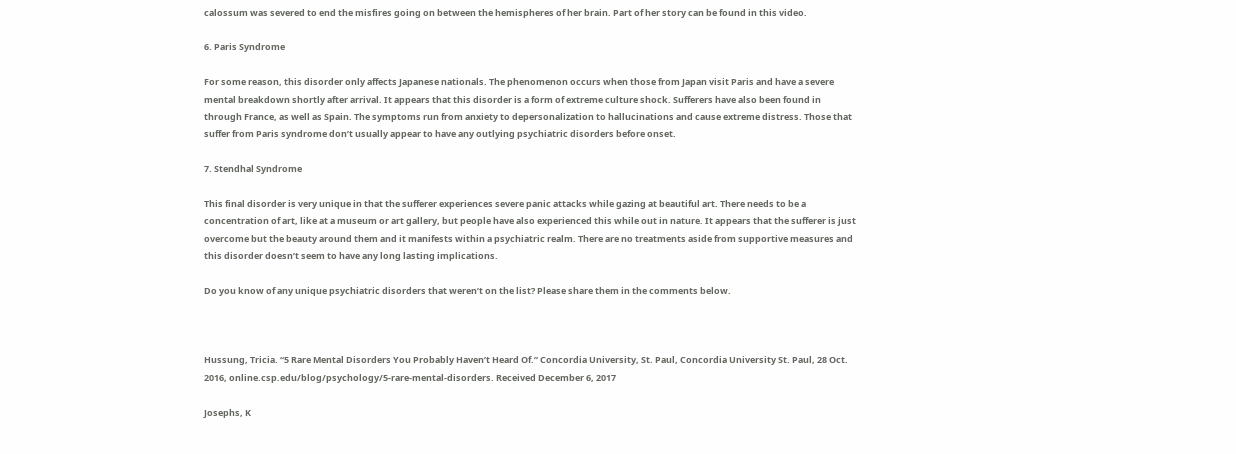calossum was severed to end the misfires going on between the hemispheres of her brain. Part of her story can be found in this video.

6. Paris Syndrome

For some reason, this disorder only affects Japanese nationals. The phenomenon occurs when those from Japan visit Paris and have a severe mental breakdown shortly after arrival. It appears that this disorder is a form of extreme culture shock. Sufferers have also been found in through France, as well as Spain. The symptoms run from anxiety to depersonalization to hallucinations and cause extreme distress. Those that suffer from Paris syndrome don’t usually appear to have any outlying psychiatric disorders before onset.

7. Stendhal Syndrome

This final disorder is very unique in that the sufferer experiences severe panic attacks while gazing at beautiful art. There needs to be a concentration of art, like at a museum or art gallery, but people have also experienced this while out in nature. It appears that the sufferer is just overcome but the beauty around them and it manifests within a psychiatric realm. There are no treatments aside from supportive measures and this disorder doesn’t seem to have any long lasting implications.

Do you know of any unique psychiatric disorders that weren’t on the list? Please share them in the comments below.



Hussung, Tricia. “5 Rare Mental Disorders You Probably Haven’t Heard Of.” Concordia University, St. Paul, Concordia University St. Paul, 28 Oct. 2016, online.csp.edu/blog/psychology/5-rare-mental-disorders. Received December 6, 2017

Josephs, K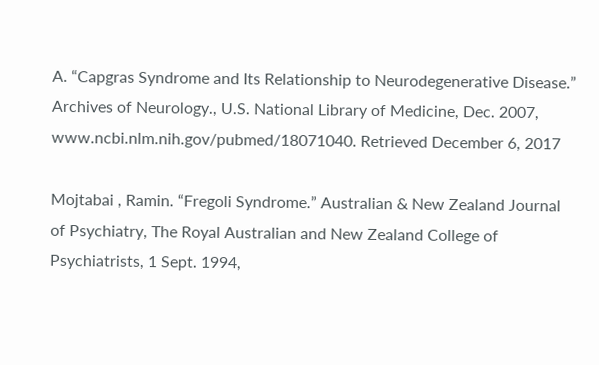A. “Capgras Syndrome and Its Relationship to Neurodegenerative Disease.” Archives of Neurology., U.S. National Library of Medicine, Dec. 2007, www.ncbi.nlm.nih.gov/pubmed/18071040. Retrieved December 6, 2017

Mojtabai , Ramin. “Fregoli Syndrome.” Australian & New Zealand Journal of Psychiatry, The Royal Australian and New Zealand College of Psychiatrists, 1 Sept. 1994,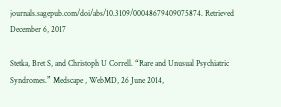journals.sagepub.com/doi/abs/10.3109/00048679409075874. Retrieved December 6, 2017

Stetka, Bret S, and Christoph U Correll. “Rare and Unusual Psychiatric Syndromes.” Medscape , WebMD, 26 June 2014,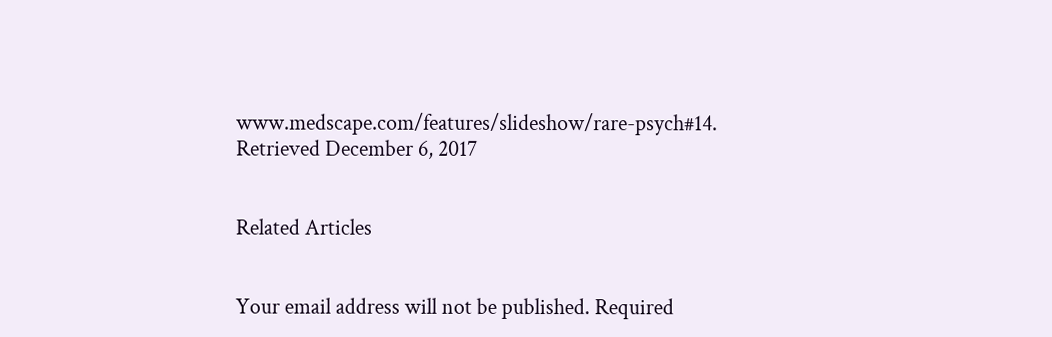www.medscape.com/features/slideshow/rare-psych#14. Retrieved December 6, 2017


Related Articles


Your email address will not be published. Required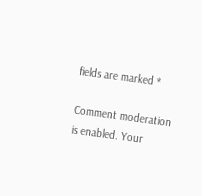fields are marked *

Comment moderation is enabled. Your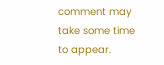comment may take some time to appear.